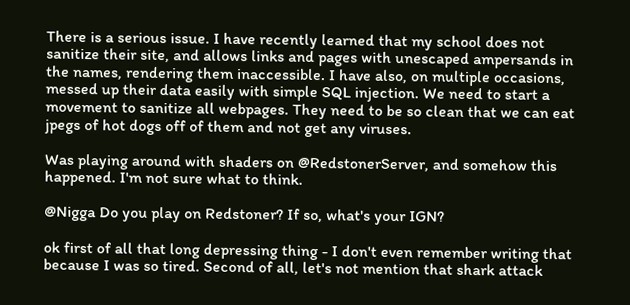There is a serious issue. I have recently learned that my school does not sanitize their site, and allows links and pages with unescaped ampersands in the names, rendering them inaccessible. I have also, on multiple occasions, messed up their data easily with simple SQL injection. We need to start a movement to sanitize all webpages. They need to be so clean that we can eat jpegs of hot dogs off of them and not get any viruses.

Was playing around with shaders on @RedstonerServer, and somehow this happened. I'm not sure what to think.

@Nigga Do you play on Redstoner? If so, what's your IGN?

ok first of all that long depressing thing - I don't even remember writing that because I was so tired. Second of all, let's not mention that shark attack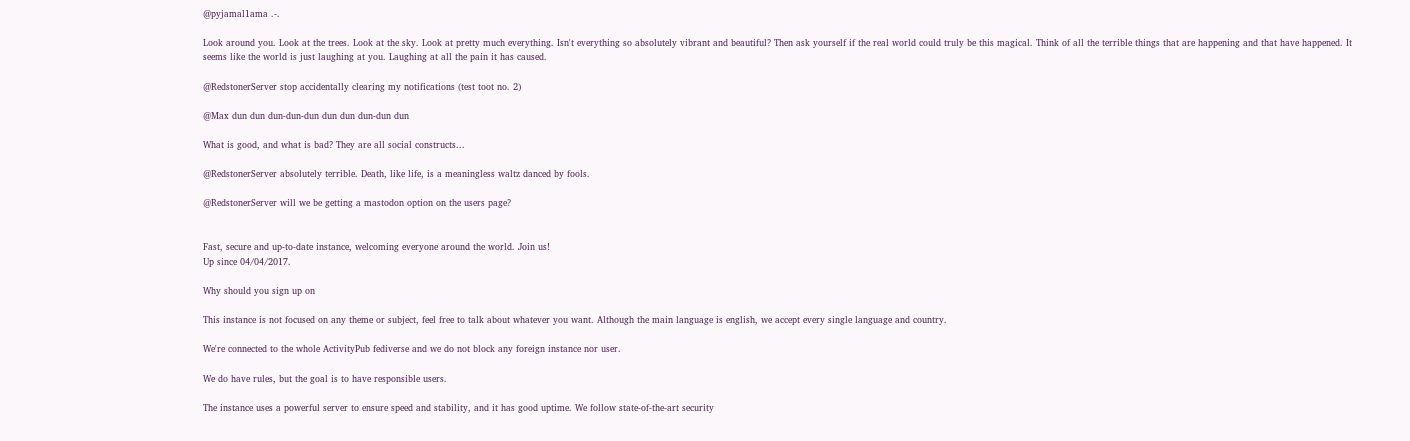@pyjamal1ama .-.

Look around you. Look at the trees. Look at the sky. Look at pretty much everything. Isn't everything so absolutely vibrant and beautiful? Then ask yourself if the real world could truly be this magical. Think of all the terrible things that are happening and that have happened. It seems like the world is just laughing at you. Laughing at all the pain it has caused.

@RedstonerServer stop accidentally clearing my notifications (test toot no. 2)

@Max dun dun dun-dun-dun dun dun dun-dun dun

What is good, and what is bad? They are all social constructs...

@RedstonerServer absolutely terrible. Death, like life, is a meaningless waltz danced by fools.

@RedstonerServer will we be getting a mastodon option on the users page?


Fast, secure and up-to-date instance, welcoming everyone around the world. Join us!
Up since 04/04/2017.

Why should you sign up on

This instance is not focused on any theme or subject, feel free to talk about whatever you want. Although the main language is english, we accept every single language and country.

We're connected to the whole ActivityPub fediverse and we do not block any foreign instance nor user.

We do have rules, but the goal is to have responsible users.

The instance uses a powerful server to ensure speed and stability, and it has good uptime. We follow state-of-the-art security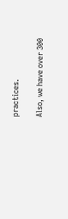practices.

Also, we have over 300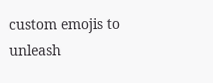custom emojis to unleash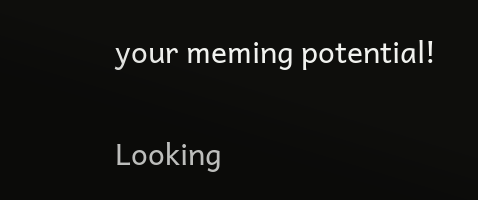your meming potential!

Looking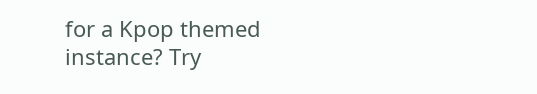for a Kpop themed instance? Try